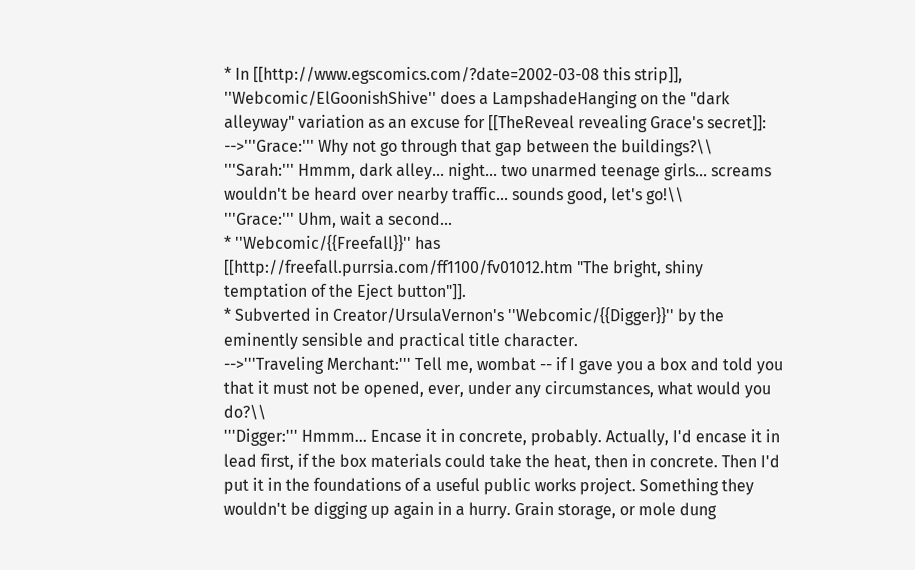* In [[http://www.egscomics.com/?date=2002-03-08 this strip]], ''Webcomic/ElGoonishShive'' does a LampshadeHanging on the "dark alleyway" variation as an excuse for [[TheReveal revealing Grace's secret]]:
-->'''Grace:''' Why not go through that gap between the buildings?\\
'''Sarah:''' Hmmm, dark alley... night... two unarmed teenage girls... screams wouldn't be heard over nearby traffic... sounds good, let's go!\\
'''Grace:''' Uhm, wait a second...
* ''Webcomic/{{Freefall}}'' has [[http://freefall.purrsia.com/ff1100/fv01012.htm "The bright, shiny temptation of the Eject button"]].
* Subverted in Creator/UrsulaVernon's ''Webcomic/{{Digger}}'' by the eminently sensible and practical title character.
-->'''Traveling Merchant:''' Tell me, wombat -- if I gave you a box and told you that it must not be opened, ever, under any circumstances, what would you do?\\
'''Digger:''' Hmmm... Encase it in concrete, probably. Actually, I'd encase it in lead first, if the box materials could take the heat, then in concrete. Then I'd put it in the foundations of a useful public works project. Something they wouldn't be digging up again in a hurry. Grain storage, or mole dung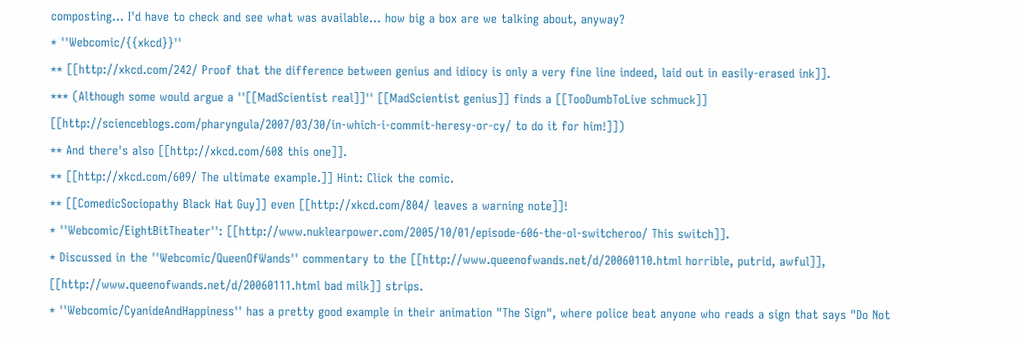composting... I'd have to check and see what was available... how big a box are we talking about, anyway?
* ''Webcomic/{{xkcd}}''
** [[http://xkcd.com/242/ Proof that the difference between genius and idiocy is only a very fine line indeed, laid out in easily-erased ink]].
*** (Although some would argue a ''[[MadScientist real]]'' [[MadScientist genius]] finds a [[TooDumbToLive schmuck]] [[http://scienceblogs.com/pharyngula/2007/03/30/in-which-i-commit-heresy-or-cy/ to do it for him!]])
** And there's also [[http://xkcd.com/608 this one]].
** [[http://xkcd.com/609/ The ultimate example.]] Hint: Click the comic.
** [[ComedicSociopathy Black Hat Guy]] even [[http://xkcd.com/804/ leaves a warning note]]!
* ''Webcomic/EightBitTheater'': [[http://www.nuklearpower.com/2005/10/01/episode-606-the-ol-switcheroo/ This switch]].
* Discussed in the ''Webcomic/QueenOfWands'' commentary to the [[http://www.queenofwands.net/d/20060110.html horrible, putrid, awful]], [[http://www.queenofwands.net/d/20060111.html bad milk]] strips.
* ''Webcomic/CyanideAndHappiness'' has a pretty good example in their animation "The Sign", where police beat anyone who reads a sign that says "Do Not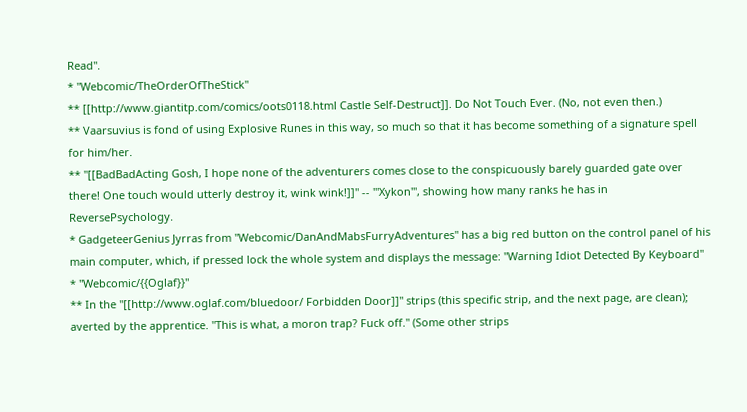Read".
* ''Webcomic/TheOrderOfTheStick''
** [[http://www.giantitp.com/comics/oots0118.html Castle Self-Destruct]]. Do Not Touch Ever. (No, not even then.)
** Vaarsuvius is fond of using Explosive Runes in this way, so much so that it has become something of a signature spell for him/her.
** "[[BadBadActing Gosh, I hope none of the adventurers comes close to the conspicuously barely guarded gate over there! One touch would utterly destroy it, wink wink!]]" -- '''Xykon''', showing how many ranks he has in ReversePsychology.
* GadgeteerGenius Jyrras from ''Webcomic/DanAndMabsFurryAdventures'' has a big red button on the control panel of his main computer, which, if pressed lock the whole system and displays the message: "Warning Idiot Detected By Keyboard"
* ''Webcomic/{{Oglaf}}''
** In the "[[http://www.oglaf.com/bluedoor/ Forbidden Door]]" strips (this specific strip, and the next page, are clean); averted by the apprentice. "This is what, a moron trap? Fuck off." (Some other strips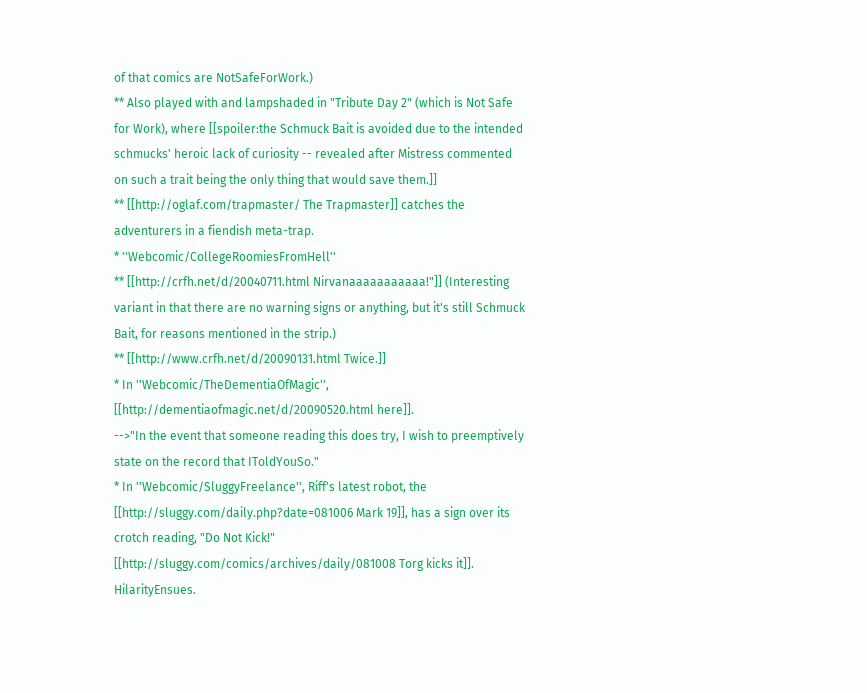of that comics are NotSafeForWork.)
** Also played with and lampshaded in "Tribute Day 2" (which is Not Safe for Work), where [[spoiler:the Schmuck Bait is avoided due to the intended schmucks' heroic lack of curiosity -- revealed after Mistress commented on such a trait being the only thing that would save them.]]
** [[http://oglaf.com/trapmaster/ The Trapmaster]] catches the adventurers in a fiendish meta-trap.
* ''Webcomic/CollegeRoomiesFromHell''
** [[http://crfh.net/d/20040711.html Nirvanaaaaaaaaaaa!"]] (Interesting variant in that there are no warning signs or anything, but it's still Schmuck Bait, for reasons mentioned in the strip.)
** [[http://www.crfh.net/d/20090131.html Twice.]]
* In ''Webcomic/TheDementiaOfMagic'', [[http://dementiaofmagic.net/d/20090520.html here]].
-->"In the event that someone reading this does try, I wish to preemptively state on the record that IToldYouSo."
* In ''Webcomic/SluggyFreelance'', Riff's latest robot, the [[http://sluggy.com/daily.php?date=081006 Mark 19]], has a sign over its crotch reading, "Do Not Kick!" [[http://sluggy.com/comics/archives/daily/081008 Torg kicks it]]. HilarityEnsues.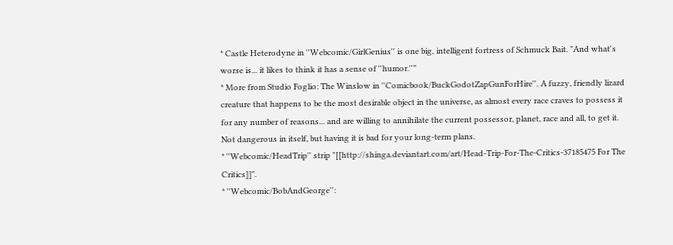* Castle Heterodyne in ''Webcomic/GirlGenius'' is one big, intelligent fortress of Schmuck Bait. "And what's worse is... it likes to think it has a sense of ''humor.''"
* More from Studio Foglio: The Winslow in ''Comicbook/BuckGodotZapGunForHire''. A fuzzy, friendly lizard creature that happens to be the most desirable object in the universe, as almost every race craves to possess it for any number of reasons... and are willing to annihilate the current possessor, planet, race and all, to get it. Not dangerous in itself, but having it is bad for your long-term plans.
* ''Webcomic/HeadTrip'' strip "[[http://shinga.deviantart.com/art/Head-Trip-For-The-Critics-37185475 For The Critics]]".
* ''Webcomic/BobAndGeorge'':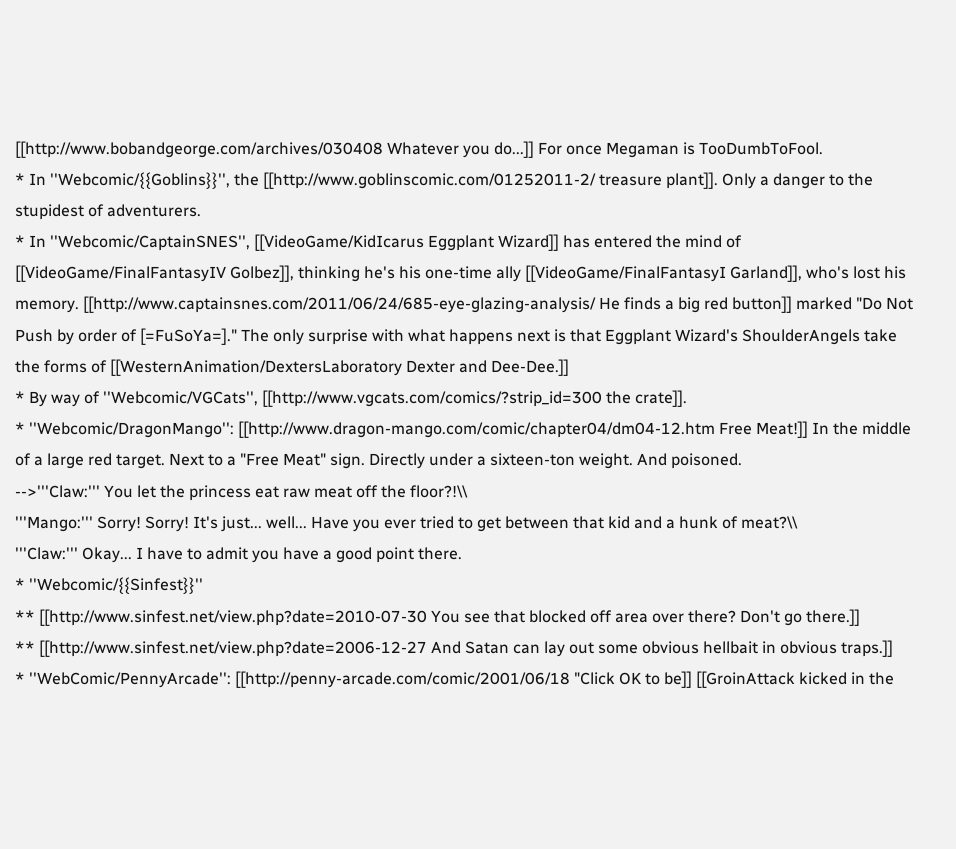[[http://www.bobandgeorge.com/archives/030408 Whatever you do...]] For once Megaman is TooDumbToFool.
* In ''Webcomic/{{Goblins}}'', the [[http://www.goblinscomic.com/01252011-2/ treasure plant]]. Only a danger to the stupidest of adventurers.
* In ''Webcomic/CaptainSNES'', [[VideoGame/KidIcarus Eggplant Wizard]] has entered the mind of [[VideoGame/FinalFantasyIV Golbez]], thinking he's his one-time ally [[VideoGame/FinalFantasyI Garland]], who's lost his memory. [[http://www.captainsnes.com/2011/06/24/685-eye-glazing-analysis/ He finds a big red button]] marked "Do Not Push by order of [=FuSoYa=]." The only surprise with what happens next is that Eggplant Wizard's ShoulderAngels take the forms of [[WesternAnimation/DextersLaboratory Dexter and Dee-Dee.]]
* By way of ''Webcomic/VGCats'', [[http://www.vgcats.com/comics/?strip_id=300 the crate]].
* ''Webcomic/DragonMango'': [[http://www.dragon-mango.com/comic/chapter04/dm04-12.htm Free Meat!]] In the middle of a large red target. Next to a "Free Meat" sign. Directly under a sixteen-ton weight. And poisoned.
-->'''Claw:''' You let the princess eat raw meat off the floor?!\\
'''Mango:''' Sorry! Sorry! It's just... well... Have you ever tried to get between that kid and a hunk of meat?\\
'''Claw:''' Okay... I have to admit you have a good point there.
* ''Webcomic/{{Sinfest}}''
** [[http://www.sinfest.net/view.php?date=2010-07-30 You see that blocked off area over there? Don't go there.]]
** [[http://www.sinfest.net/view.php?date=2006-12-27 And Satan can lay out some obvious hellbait in obvious traps.]]
* ''WebComic/PennyArcade'': [[http://penny-arcade.com/comic/2001/06/18 "Click OK to be]] [[GroinAttack kicked in the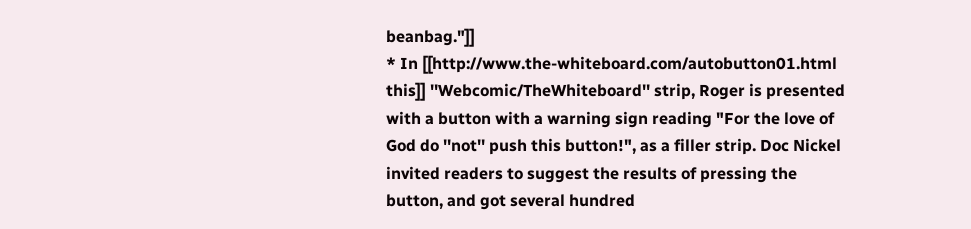beanbag."]]
* In [[http://www.the-whiteboard.com/autobutton01.html this]] ''Webcomic/TheWhiteboard'' strip, Roger is presented with a button with a warning sign reading "For the love of God do ''not'' push this button!", as a filler strip. Doc Nickel invited readers to suggest the results of pressing the button, and got several hundred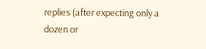replies (after expecting only a dozen or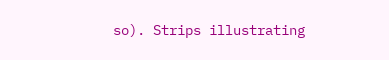so). Strips illustrating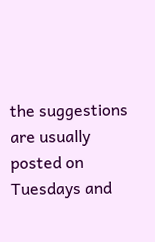the suggestions are usually posted on Tuesdays and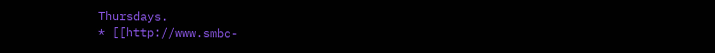Thursdays.
* [[http://www.smbc-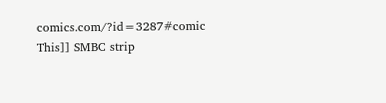comics.com/?id=3287#comic This]] SMBC strip